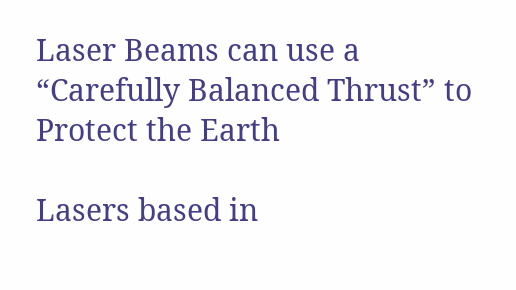Laser Beams can use a “Carefully Balanced Thrust” to Protect the Earth

Lasers based in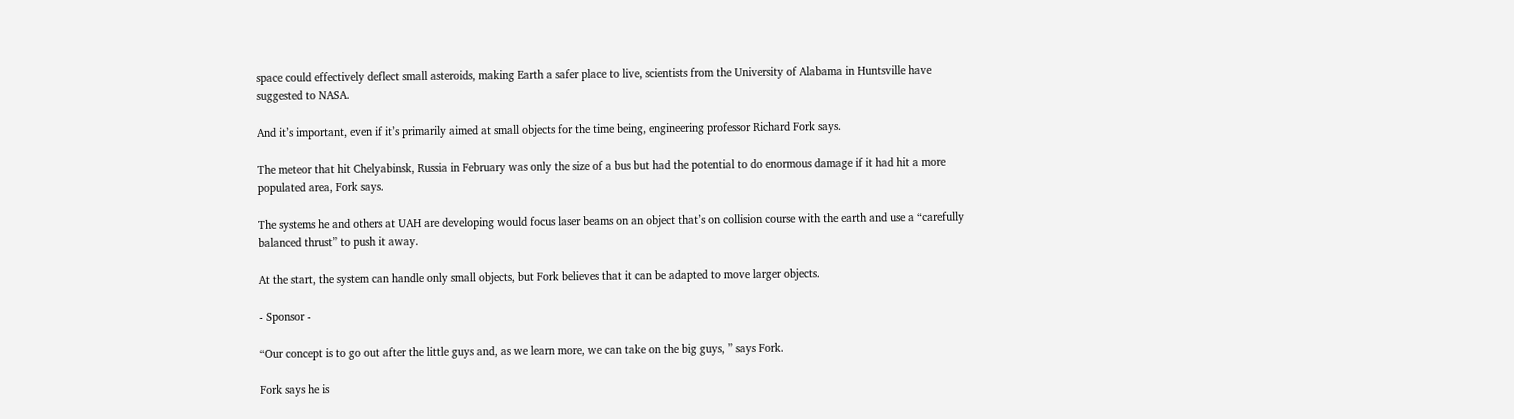space could effectively deflect small asteroids, making Earth a safer place to live, scientists from the University of Alabama in Huntsville have suggested to NASA.

And it’s important, even if it’s primarily aimed at small objects for the time being, engineering professor Richard Fork says.

The meteor that hit Chelyabinsk, Russia in February was only the size of a bus but had the potential to do enormous damage if it had hit a more populated area, Fork says.

The systems he and others at UAH are developing would focus laser beams on an object that’s on collision course with the earth and use a “carefully balanced thrust” to push it away.

At the start, the system can handle only small objects, but Fork believes that it can be adapted to move larger objects.

- Sponsor -

“Our concept is to go out after the little guys and, as we learn more, we can take on the big guys, ” says Fork.

Fork says he is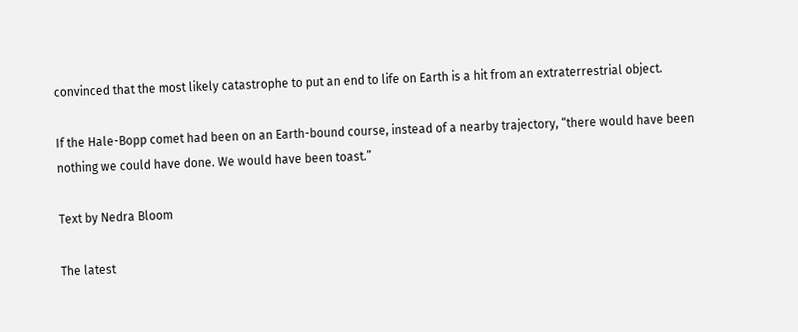convinced that the most likely catastrophe to put an end to life on Earth is a hit from an extraterrestrial object.

If the Hale-Bopp comet had been on an Earth-bound course, instead of a nearby trajectory, “there would have been nothing we could have done. We would have been toast.”

Text by Nedra Bloom

The latest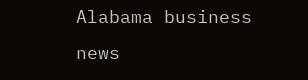Alabama business news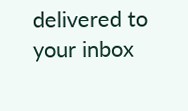delivered to your inbox